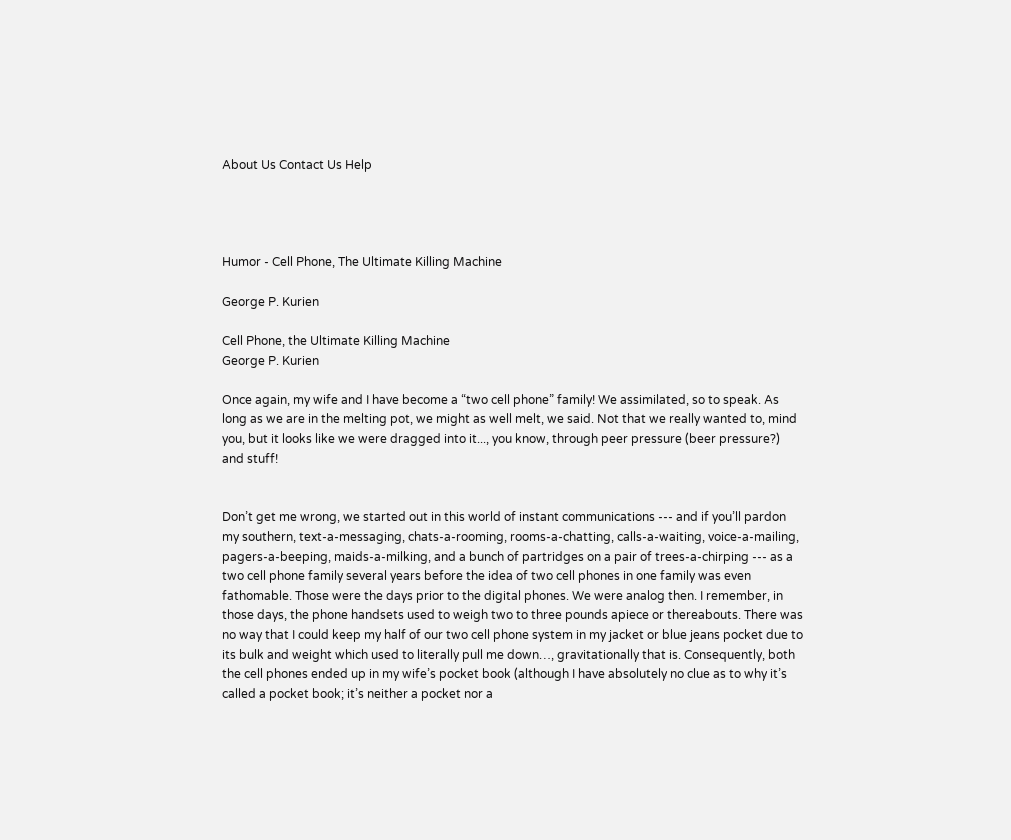About Us Contact Us Help




Humor - Cell Phone, The Ultimate Killing Machine

George P. Kurien

Cell Phone, the Ultimate Killing Machine
George P. Kurien

Once again, my wife and I have become a “two cell phone” family! We assimilated, so to speak. As long as we are in the melting pot, we might as well melt, we said. Not that we really wanted to, mind you, but it looks like we were dragged into it..., you know, through peer pressure (beer pressure?) and stuff!


Don’t get me wrong, we started out in this world of instant communications --- and if you’ll pardon my southern, text-a-messaging, chats-a-rooming, rooms-a-chatting, calls-a-waiting, voice-a-mailing, pagers-a-beeping, maids-a-milking, and a bunch of partridges on a pair of trees-a-chirping --- as a two cell phone family several years before the idea of two cell phones in one family was even fathomable. Those were the days prior to the digital phones. We were analog then. I remember, in those days, the phone handsets used to weigh two to three pounds apiece or thereabouts. There was no way that I could keep my half of our two cell phone system in my jacket or blue jeans pocket due to its bulk and weight which used to literally pull me down…, gravitationally that is. Consequently, both the cell phones ended up in my wife’s pocket book (although I have absolutely no clue as to why it’s called a pocket book; it’s neither a pocket nor a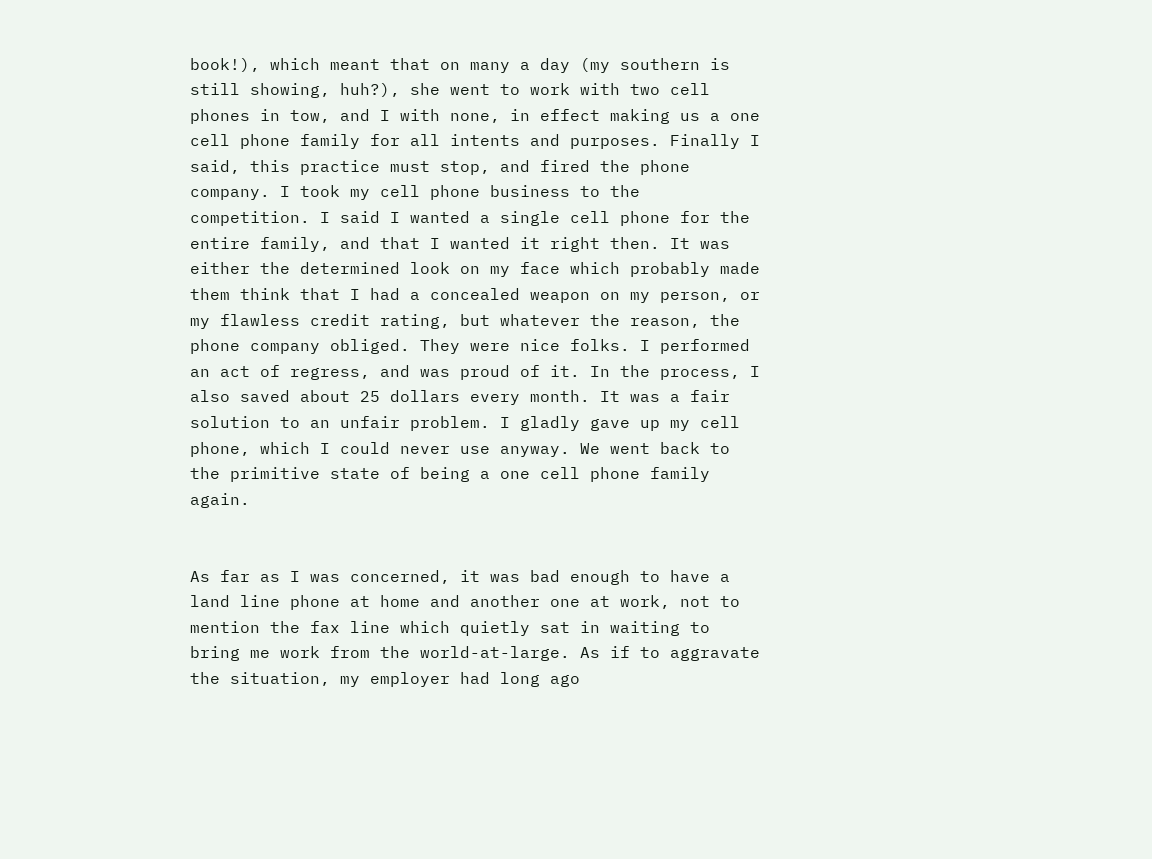book!), which meant that on many a day (my southern is still showing, huh?), she went to work with two cell phones in tow, and I with none, in effect making us a one cell phone family for all intents and purposes. Finally I said, this practice must stop, and fired the phone company. I took my cell phone business to the competition. I said I wanted a single cell phone for the entire family, and that I wanted it right then. It was either the determined look on my face which probably made them think that I had a concealed weapon on my person, or my flawless credit rating, but whatever the reason, the phone company obliged. They were nice folks. I performed an act of regress, and was proud of it. In the process, I also saved about 25 dollars every month. It was a fair solution to an unfair problem. I gladly gave up my cell phone, which I could never use anyway. We went back to the primitive state of being a one cell phone family again.


As far as I was concerned, it was bad enough to have a land line phone at home and another one at work, not to mention the fax line which quietly sat in waiting to bring me work from the world-at-large. As if to aggravate the situation, my employer had long ago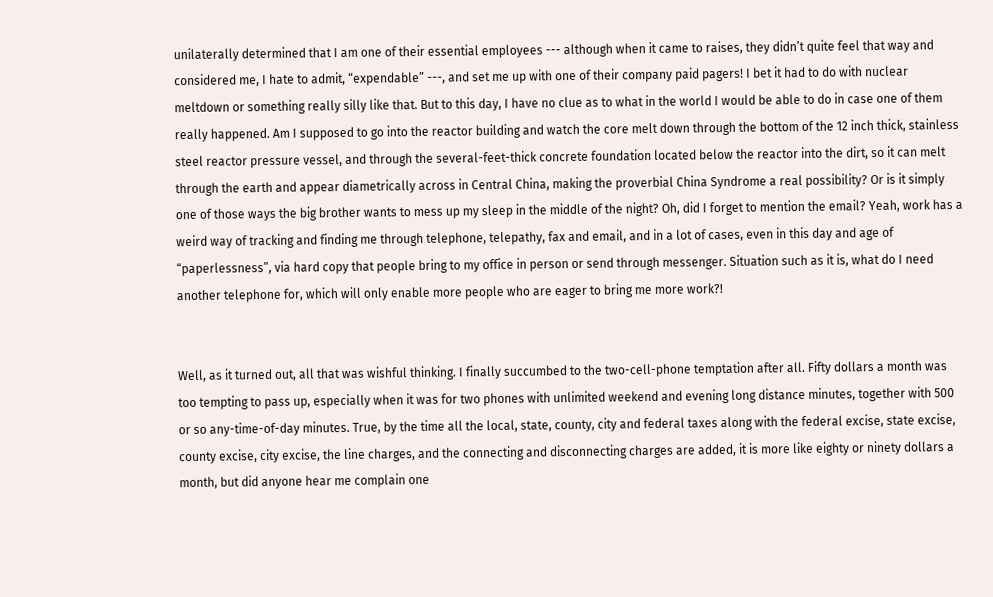unilaterally determined that I am one of their essential employees --- although when it came to raises, they didn’t quite feel that way and considered me, I hate to admit, “expendable” ---, and set me up with one of their company paid pagers! I bet it had to do with nuclear meltdown or something really silly like that. But to this day, I have no clue as to what in the world I would be able to do in case one of them really happened. Am I supposed to go into the reactor building and watch the core melt down through the bottom of the 12 inch thick, stainless steel reactor pressure vessel, and through the several-feet-thick concrete foundation located below the reactor into the dirt, so it can melt through the earth and appear diametrically across in Central China, making the proverbial China Syndrome a real possibility? Or is it simply one of those ways the big brother wants to mess up my sleep in the middle of the night? Oh, did I forget to mention the email? Yeah, work has a weird way of tracking and finding me through telephone, telepathy, fax and email, and in a lot of cases, even in this day and age of “paperlessness”, via hard copy that people bring to my office in person or send through messenger. Situation such as it is, what do I need another telephone for, which will only enable more people who are eager to bring me more work?!


Well, as it turned out, all that was wishful thinking. I finally succumbed to the two-cell-phone temptation after all. Fifty dollars a month was too tempting to pass up, especially when it was for two phones with unlimited weekend and evening long distance minutes, together with 500 or so any-time-of-day minutes. True, by the time all the local, state, county, city and federal taxes along with the federal excise, state excise, county excise, city excise, the line charges, and the connecting and disconnecting charges are added, it is more like eighty or ninety dollars a month, but did anyone hear me complain one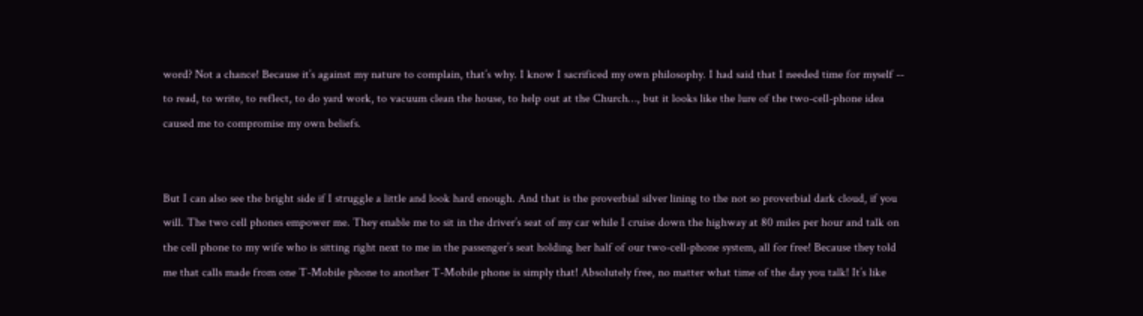word? Not a chance! Because it’s against my nature to complain, that’s why. I know I sacrificed my own philosophy. I had said that I needed time for myself -- to read, to write, to reflect, to do yard work, to vacuum clean the house, to help out at the Church…, but it looks like the lure of the two-cell-phone idea caused me to compromise my own beliefs.


But I can also see the bright side if I struggle a little and look hard enough. And that is the proverbial silver lining to the not so proverbial dark cloud, if you will. The two cell phones empower me. They enable me to sit in the driver’s seat of my car while I cruise down the highway at 80 miles per hour and talk on the cell phone to my wife who is sitting right next to me in the passenger’s seat holding her half of our two-cell-phone system, all for free! Because they told me that calls made from one T-Mobile phone to another T-Mobile phone is simply that! Absolutely free, no matter what time of the day you talk! It’s like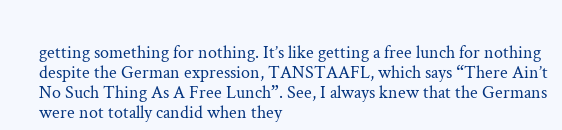getting something for nothing. It’s like getting a free lunch for nothing despite the German expression, TANSTAAFL, which says “There Ain’t No Such Thing As A Free Lunch”. See, I always knew that the Germans were not totally candid when they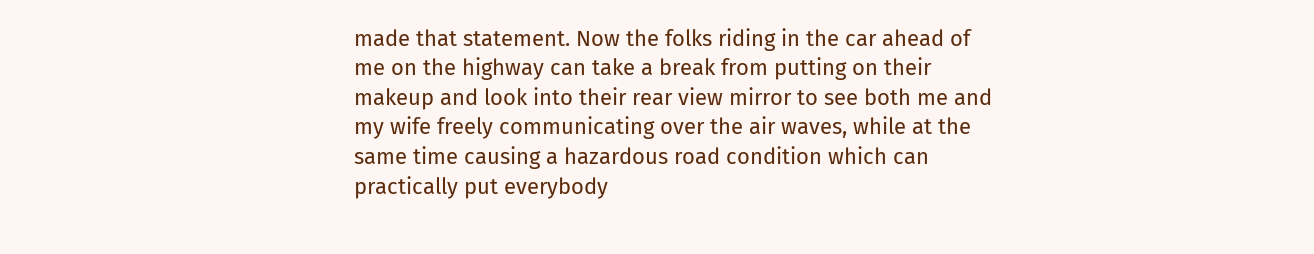made that statement. Now the folks riding in the car ahead of me on the highway can take a break from putting on their makeup and look into their rear view mirror to see both me and my wife freely communicating over the air waves, while at the same time causing a hazardous road condition which can practically put everybody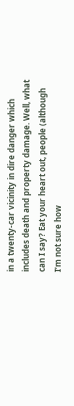in a twenty-car vicinity in dire danger which includes death and property damage. Well, what can I say? Eat your heart out, people (although I’m not sure how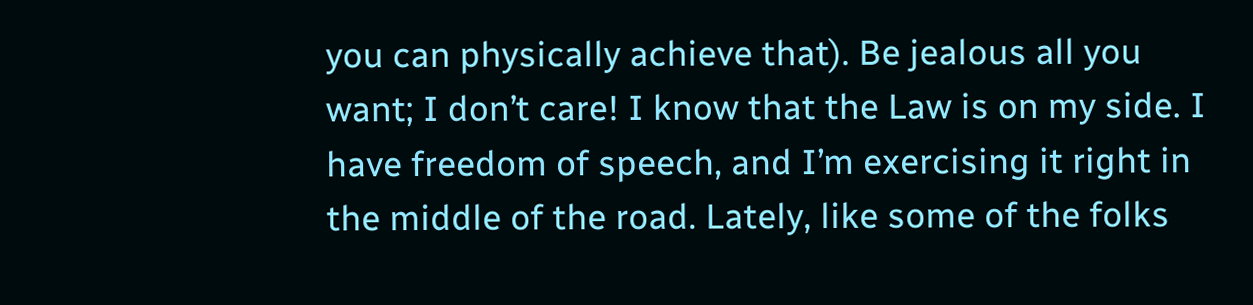you can physically achieve that). Be jealous all you want; I don’t care! I know that the Law is on my side. I have freedom of speech, and I’m exercising it right in the middle of the road. Lately, like some of the folks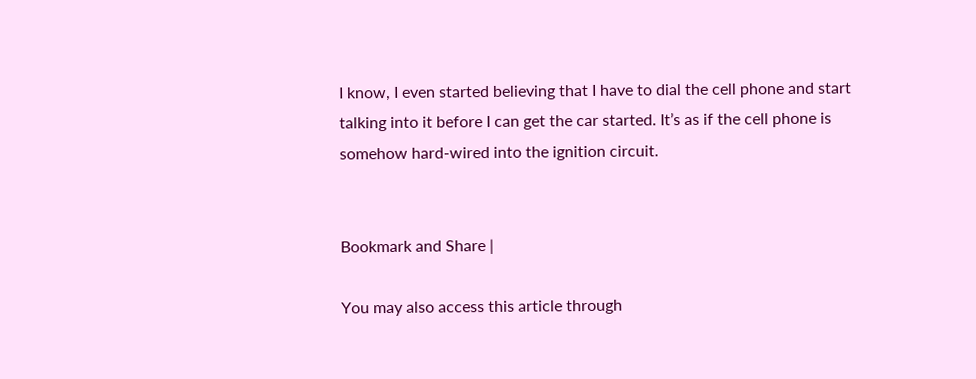I know, I even started believing that I have to dial the cell phone and start talking into it before I can get the car started. It’s as if the cell phone is somehow hard-wired into the ignition circuit.


Bookmark and Share |

You may also access this article through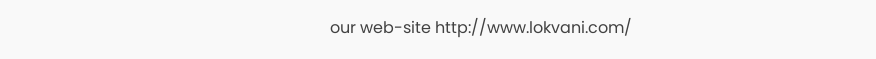our web-site http://www.lokvani.com/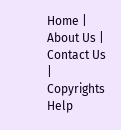Home | About Us | Contact Us | Copyrights Help